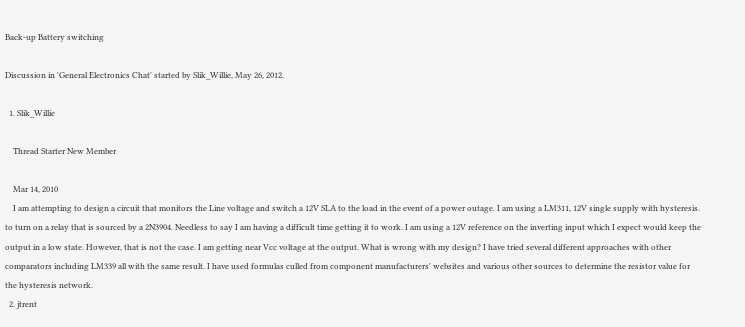Back-up Battery switching

Discussion in 'General Electronics Chat' started by Slik_Willie, May 26, 2012.

  1. Slik_Willie

    Thread Starter New Member

    Mar 14, 2010
    I am attempting to design a circuit that monitors the Line voltage and switch a 12V SLA to the load in the event of a power outage. I am using a LM311, 12V single supply with hysteresis. to turn on a relay that is sourced by a 2N3904. Needless to say I am having a difficult time getting it to work. I am using a 12V reference on the inverting input which I expect would keep the output in a low state. However, that is not the case. I am getting near Vcc voltage at the output. What is wrong with my design? I have tried several different approaches with other comparators including LM339 all with the same result. I have used formulas culled from component manufacturers' websites and various other sources to determine the resistor value for the hysteresis network.
  2. jtrent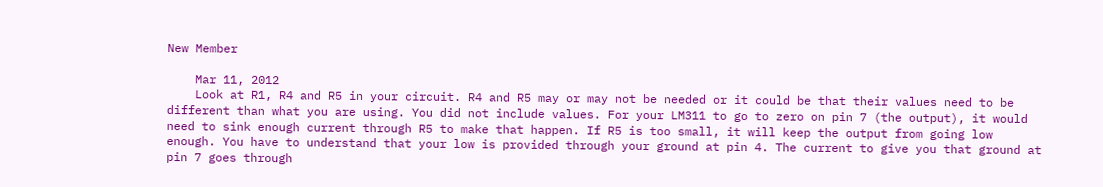New Member

    Mar 11, 2012
    Look at R1, R4 and R5 in your circuit. R4 and R5 may or may not be needed or it could be that their values need to be different than what you are using. You did not include values. For your LM311 to go to zero on pin 7 (the output), it would need to sink enough current through R5 to make that happen. If R5 is too small, it will keep the output from going low enough. You have to understand that your low is provided through your ground at pin 4. The current to give you that ground at pin 7 goes through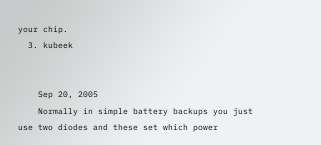your chip.
  3. kubeek


    Sep 20, 2005
    Normally in simple battery backups you just use two diodes and these set which power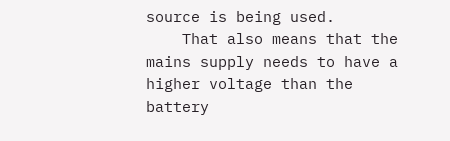source is being used.
    That also means that the mains supply needs to have a higher voltage than the battery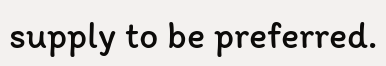supply to be preferred.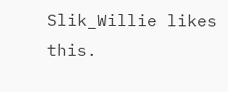Slik_Willie likes this.